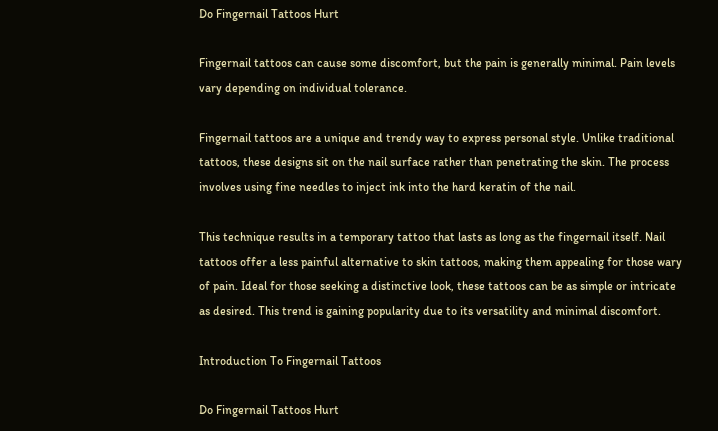Do Fingernail Tattoos Hurt

Fingernail tattoos can cause some discomfort, but the pain is generally minimal. Pain levels vary depending on individual tolerance.

Fingernail tattoos are a unique and trendy way to express personal style. Unlike traditional tattoos, these designs sit on the nail surface rather than penetrating the skin. The process involves using fine needles to inject ink into the hard keratin of the nail.

This technique results in a temporary tattoo that lasts as long as the fingernail itself. Nail tattoos offer a less painful alternative to skin tattoos, making them appealing for those wary of pain. Ideal for those seeking a distinctive look, these tattoos can be as simple or intricate as desired. This trend is gaining popularity due to its versatility and minimal discomfort.

Introduction To Fingernail Tattoos

Do Fingernail Tattoos Hurt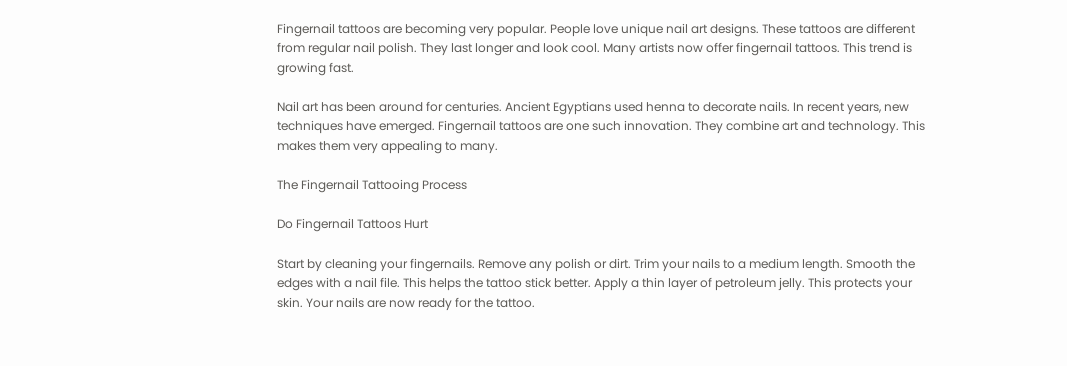Fingernail tattoos are becoming very popular. People love unique nail art designs. These tattoos are different from regular nail polish. They last longer and look cool. Many artists now offer fingernail tattoos. This trend is growing fast.

Nail art has been around for centuries. Ancient Egyptians used henna to decorate nails. In recent years, new techniques have emerged. Fingernail tattoos are one such innovation. They combine art and technology. This makes them very appealing to many.

The Fingernail Tattooing Process

Do Fingernail Tattoos Hurt

Start by cleaning your fingernails. Remove any polish or dirt. Trim your nails to a medium length. Smooth the edges with a nail file. This helps the tattoo stick better. Apply a thin layer of petroleum jelly. This protects your skin. Your nails are now ready for the tattoo.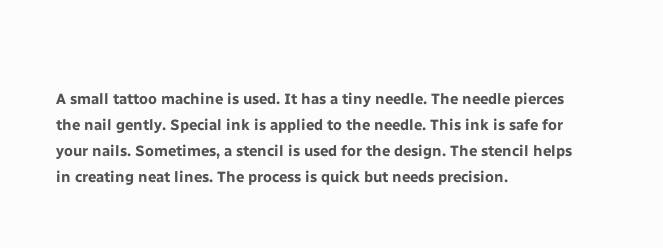A small tattoo machine is used. It has a tiny needle. The needle pierces the nail gently. Special ink is applied to the needle. This ink is safe for your nails. Sometimes, a stencil is used for the design. The stencil helps in creating neat lines. The process is quick but needs precision.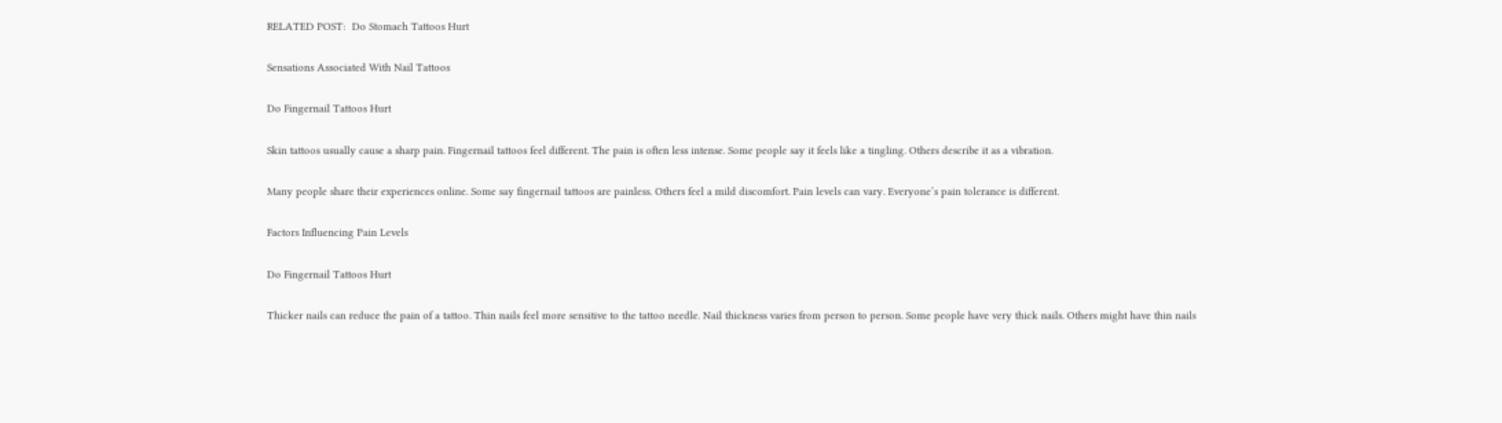RELATED POST:  Do Stomach Tattoos Hurt

Sensations Associated With Nail Tattoos

Do Fingernail Tattoos Hurt

Skin tattoos usually cause a sharp pain. Fingernail tattoos feel different. The pain is often less intense. Some people say it feels like a tingling. Others describe it as a vibration.

Many people share their experiences online. Some say fingernail tattoos are painless. Others feel a mild discomfort. Pain levels can vary. Everyone’s pain tolerance is different.

Factors Influencing Pain Levels

Do Fingernail Tattoos Hurt

Thicker nails can reduce the pain of a tattoo. Thin nails feel more sensitive to the tattoo needle. Nail thickness varies from person to person. Some people have very thick nails. Others might have thin nails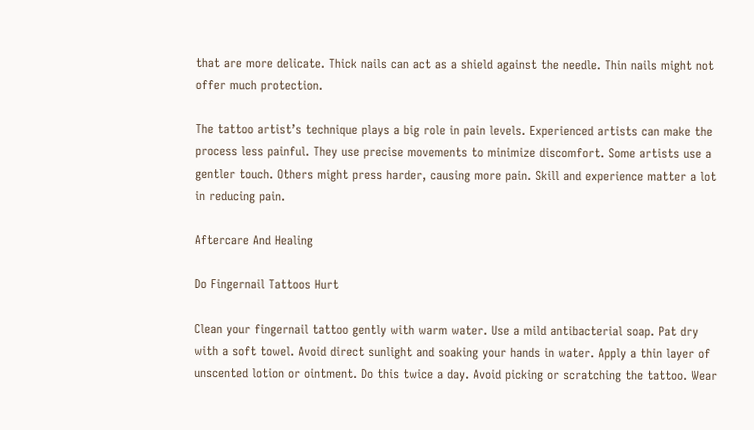that are more delicate. Thick nails can act as a shield against the needle. Thin nails might not offer much protection.

The tattoo artist’s technique plays a big role in pain levels. Experienced artists can make the process less painful. They use precise movements to minimize discomfort. Some artists use a gentler touch. Others might press harder, causing more pain. Skill and experience matter a lot in reducing pain.

Aftercare And Healing

Do Fingernail Tattoos Hurt

Clean your fingernail tattoo gently with warm water. Use a mild antibacterial soap. Pat dry with a soft towel. Avoid direct sunlight and soaking your hands in water. Apply a thin layer of unscented lotion or ointment. Do this twice a day. Avoid picking or scratching the tattoo. Wear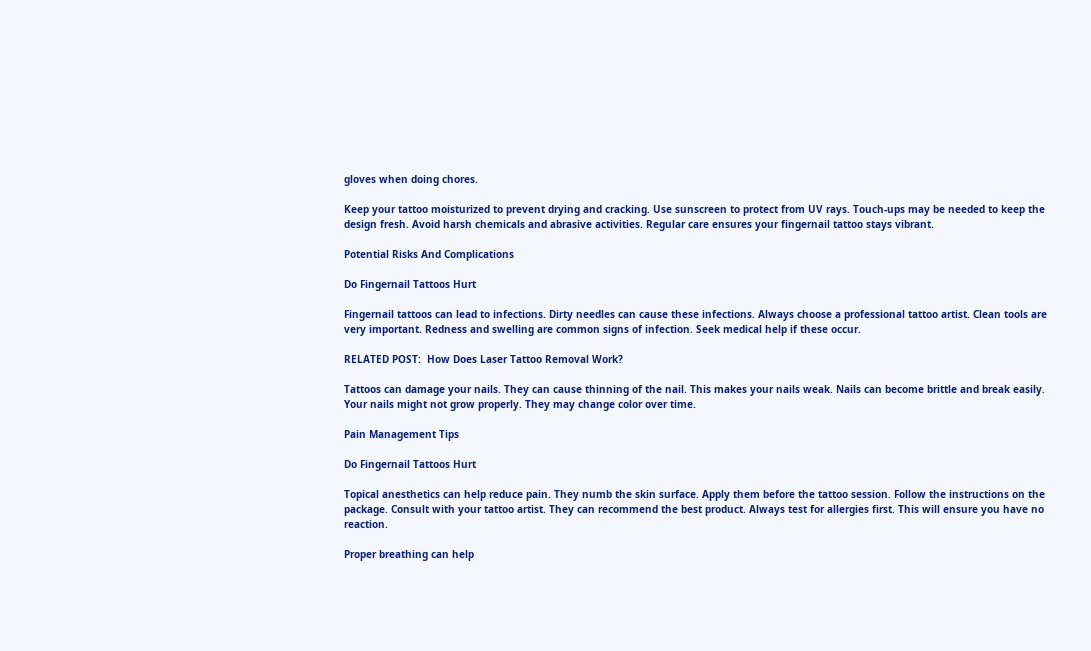gloves when doing chores.

Keep your tattoo moisturized to prevent drying and cracking. Use sunscreen to protect from UV rays. Touch-ups may be needed to keep the design fresh. Avoid harsh chemicals and abrasive activities. Regular care ensures your fingernail tattoo stays vibrant.

Potential Risks And Complications

Do Fingernail Tattoos Hurt

Fingernail tattoos can lead to infections. Dirty needles can cause these infections. Always choose a professional tattoo artist. Clean tools are very important. Redness and swelling are common signs of infection. Seek medical help if these occur.

RELATED POST:  How Does Laser Tattoo Removal Work?

Tattoos can damage your nails. They can cause thinning of the nail. This makes your nails weak. Nails can become brittle and break easily. Your nails might not grow properly. They may change color over time.

Pain Management Tips

Do Fingernail Tattoos Hurt

Topical anesthetics can help reduce pain. They numb the skin surface. Apply them before the tattoo session. Follow the instructions on the package. Consult with your tattoo artist. They can recommend the best product. Always test for allergies first. This will ensure you have no reaction.

Proper breathing can help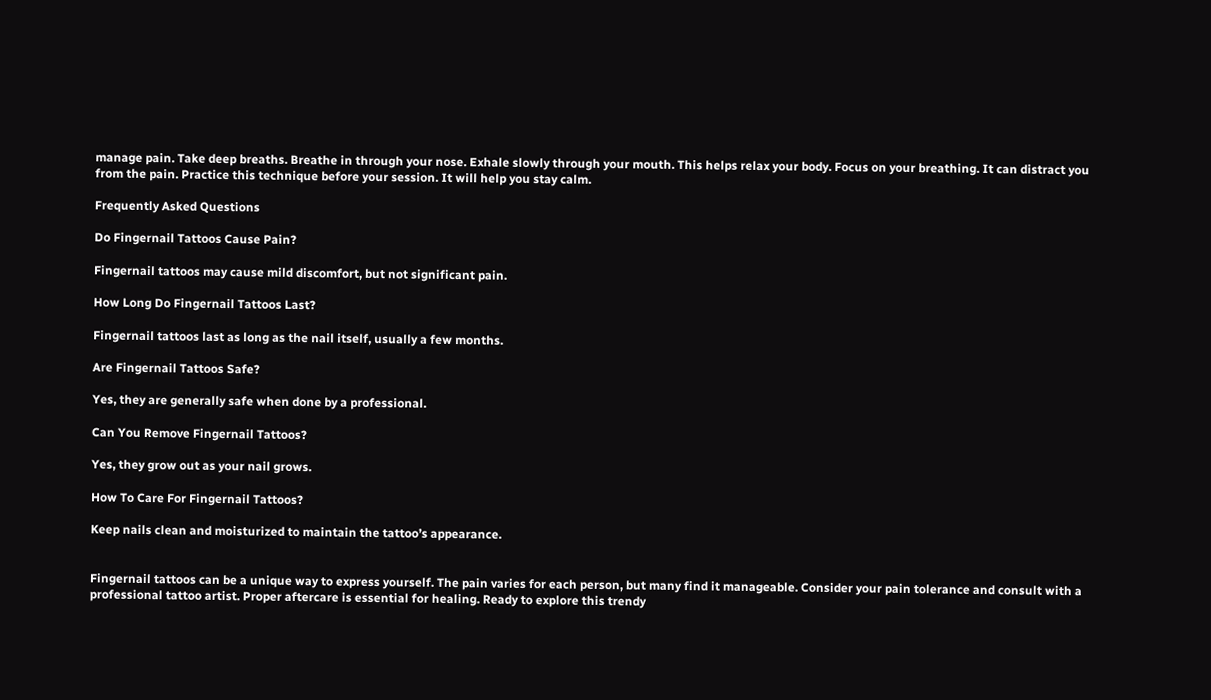manage pain. Take deep breaths. Breathe in through your nose. Exhale slowly through your mouth. This helps relax your body. Focus on your breathing. It can distract you from the pain. Practice this technique before your session. It will help you stay calm.

Frequently Asked Questions

Do Fingernail Tattoos Cause Pain?

Fingernail tattoos may cause mild discomfort, but not significant pain.

How Long Do Fingernail Tattoos Last?

Fingernail tattoos last as long as the nail itself, usually a few months.

Are Fingernail Tattoos Safe?

Yes, they are generally safe when done by a professional.

Can You Remove Fingernail Tattoos?

Yes, they grow out as your nail grows.

How To Care For Fingernail Tattoos?

Keep nails clean and moisturized to maintain the tattoo’s appearance.


Fingernail tattoos can be a unique way to express yourself. The pain varies for each person, but many find it manageable. Consider your pain tolerance and consult with a professional tattoo artist. Proper aftercare is essential for healing. Ready to explore this trendy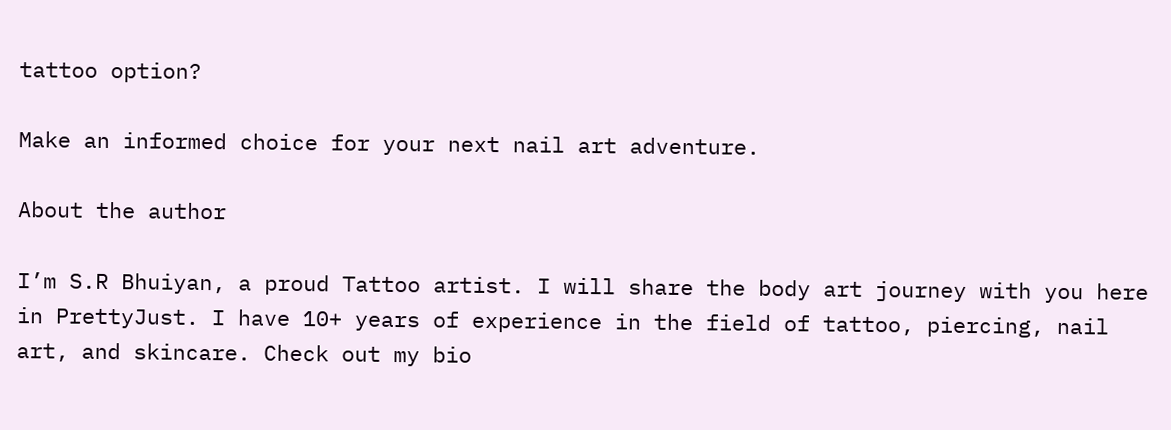tattoo option?

Make an informed choice for your next nail art adventure.

About the author

I’m S.R Bhuiyan, a proud Tattoo artist. I will share the body art journey with you here in PrettyJust. I have 10+ years of experience in the field of tattoo, piercing, nail art, and skincare. Check out my bio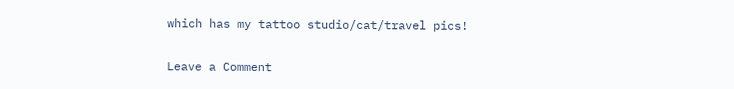which has my tattoo studio/cat/travel pics!

Leave a Comment